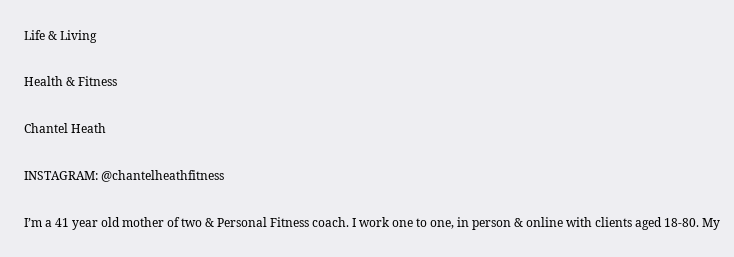Life & Living

Health & Fitness

Chantel Heath

INSTAGRAM: @chantelheathfitness

I’m a 41 year old mother of two & Personal Fitness coach. I work one to one, in person & online with clients aged 18-80. My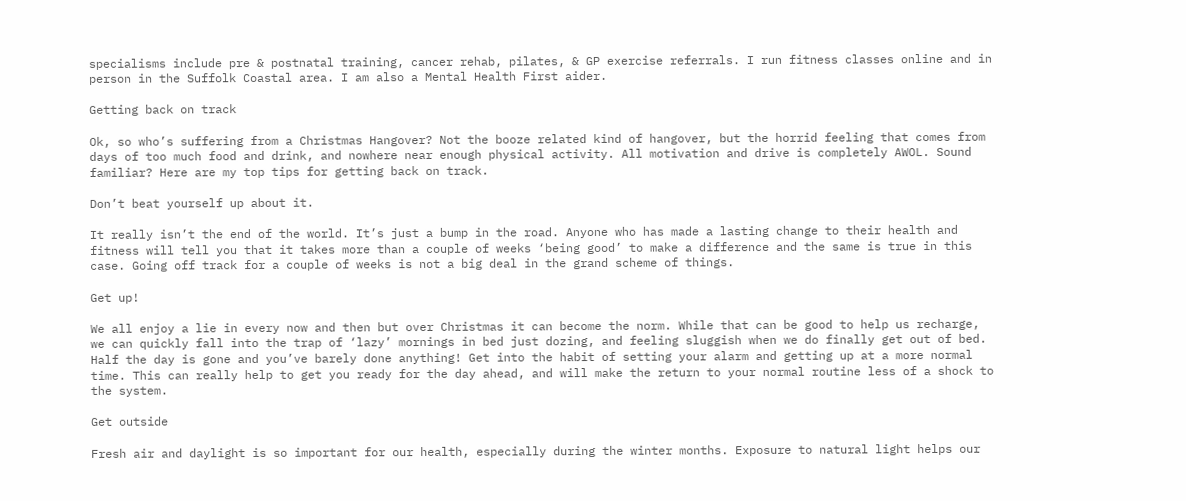specialisms include pre & postnatal training, cancer rehab, pilates, & GP exercise referrals. I run fitness classes online and in person in the Suffolk Coastal area. I am also a Mental Health First aider.

Getting back on track

Ok, so who’s suffering from a Christmas Hangover? Not the booze related kind of hangover, but the horrid feeling that comes from days of too much food and drink, and nowhere near enough physical activity. All motivation and drive is completely AWOL. Sound familiar? Here are my top tips for getting back on track.

Don’t beat yourself up about it.

It really isn’t the end of the world. It’s just a bump in the road. Anyone who has made a lasting change to their health and fitness will tell you that it takes more than a couple of weeks ‘being good’ to make a difference and the same is true in this case. Going off track for a couple of weeks is not a big deal in the grand scheme of things.

Get up!

We all enjoy a lie in every now and then but over Christmas it can become the norm. While that can be good to help us recharge, we can quickly fall into the trap of ‘lazy’ mornings in bed just dozing, and feeling sluggish when we do finally get out of bed. Half the day is gone and you’ve barely done anything! Get into the habit of setting your alarm and getting up at a more normal time. This can really help to get you ready for the day ahead, and will make the return to your normal routine less of a shock to the system.

Get outside

Fresh air and daylight is so important for our health, especially during the winter months. Exposure to natural light helps our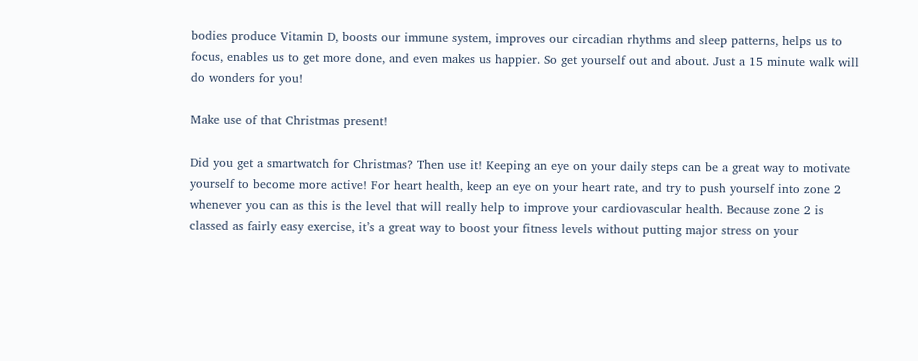bodies produce Vitamin D, boosts our immune system, improves our circadian rhythms and sleep patterns, helps us to focus, enables us to get more done, and even makes us happier. So get yourself out and about. Just a 15 minute walk will do wonders for you!

Make use of that Christmas present!

Did you get a smartwatch for Christmas? Then use it! Keeping an eye on your daily steps can be a great way to motivate yourself to become more active! For heart health, keep an eye on your heart rate, and try to push yourself into zone 2 whenever you can as this is the level that will really help to improve your cardiovascular health. Because zone 2 is classed as fairly easy exercise, it’s a great way to boost your fitness levels without putting major stress on your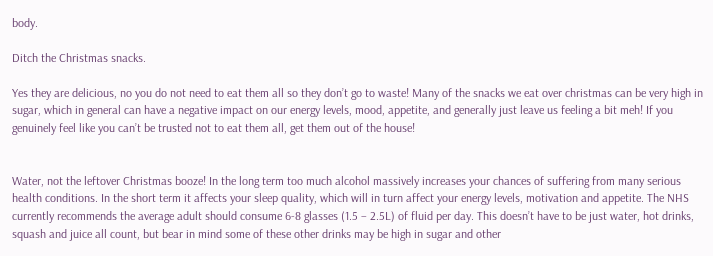body.

Ditch the Christmas snacks.

Yes they are delicious, no you do not need to eat them all so they don’t go to waste! Many of the snacks we eat over christmas can be very high in sugar, which in general can have a negative impact on our energy levels, mood, appetite, and generally just leave us feeling a bit meh! If you genuinely feel like you can’t be trusted not to eat them all, get them out of the house!


Water, not the leftover Christmas booze! In the long term too much alcohol massively increases your chances of suffering from many serious health conditions. In the short term it affects your sleep quality, which will in turn affect your energy levels, motivation and appetite. The NHS currently recommends the average adult should consume 6-8 glasses (1.5 – 2.5L) of fluid per day. This doesn’t have to be just water, hot drinks, squash and juice all count, but bear in mind some of these other drinks may be high in sugar and other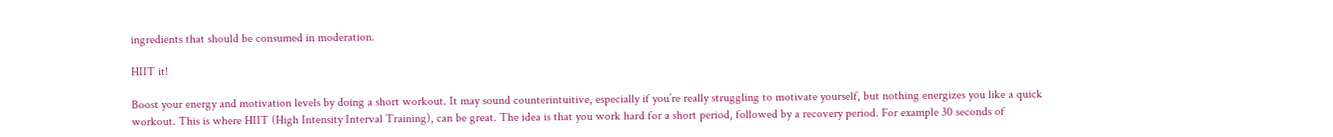ingredients that should be consumed in moderation.

HIIT it!

Boost your energy and motivation levels by doing a short workout. It may sound counterintuitive, especially if you’re really struggling to motivate yourself, but nothing energizes you like a quick workout. This is where HIIT (High Intensity Interval Training), can be great. The idea is that you work hard for a short period, followed by a recovery period. For example 30 seconds of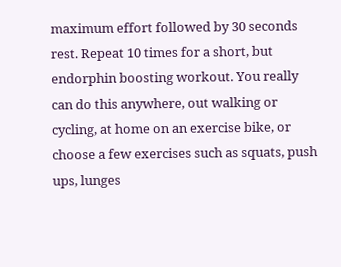maximum effort followed by 30 seconds rest. Repeat 10 times for a short, but endorphin boosting workout. You really can do this anywhere, out walking or cycling, at home on an exercise bike, or choose a few exercises such as squats, push ups, lunges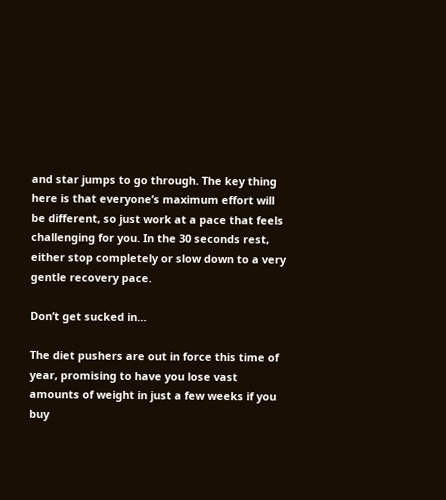and star jumps to go through. The key thing here is that everyone’s maximum effort will be different, so just work at a pace that feels challenging for you. In the 30 seconds rest, either stop completely or slow down to a very gentle recovery pace.

Don’t get sucked in…

The diet pushers are out in force this time of year, promising to have you lose vast amounts of weight in just a few weeks if you buy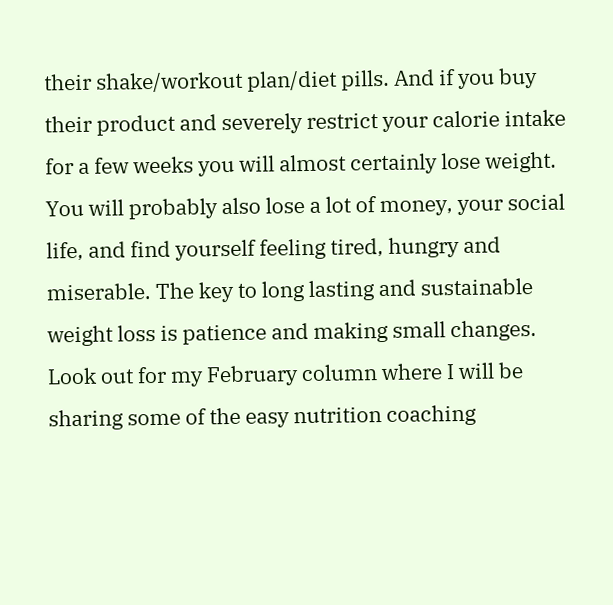their shake/workout plan/diet pills. And if you buy their product and severely restrict your calorie intake for a few weeks you will almost certainly lose weight. You will probably also lose a lot of money, your social life, and find yourself feeling tired, hungry and miserable. The key to long lasting and sustainable weight loss is patience and making small changes. Look out for my February column where I will be sharing some of the easy nutrition coaching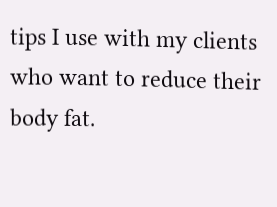tips I use with my clients who want to reduce their body fat.